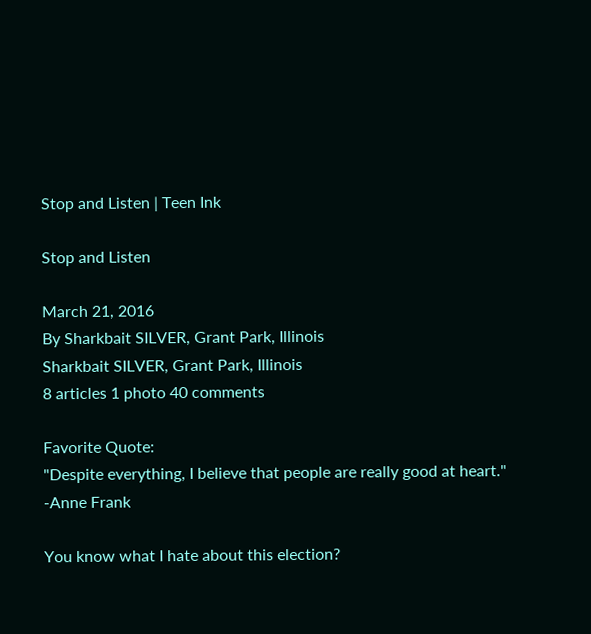Stop and Listen | Teen Ink

Stop and Listen

March 21, 2016
By Sharkbait SILVER, Grant Park, Illinois
Sharkbait SILVER, Grant Park, Illinois
8 articles 1 photo 40 comments

Favorite Quote:
"Despite everything, I believe that people are really good at heart."
-Anne Frank

You know what I hate about this election?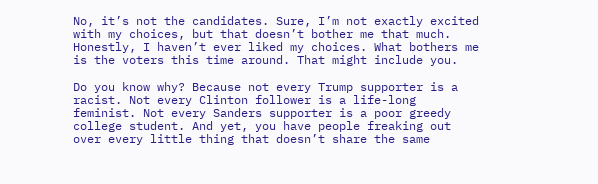No, it’s not the candidates. Sure, I’m not exactly excited with my choices, but that doesn’t bother me that much. Honestly, I haven’t ever liked my choices. What bothers me is the voters this time around. That might include you.

Do you know why? Because not every Trump supporter is a racist. Not every Clinton follower is a life-long feminist. Not every Sanders supporter is a poor greedy college student. And yet, you have people freaking out over every little thing that doesn’t share the same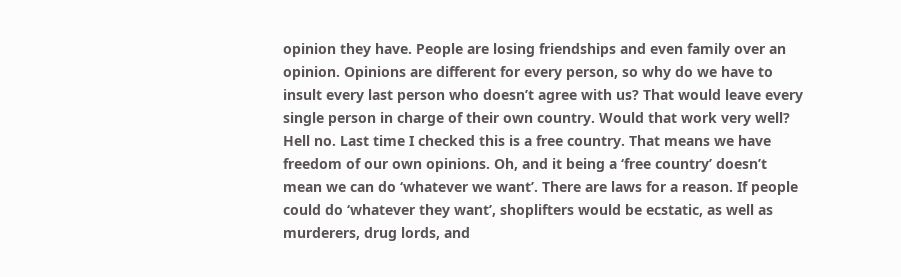opinion they have. People are losing friendships and even family over an opinion. Opinions are different for every person, so why do we have to insult every last person who doesn’t agree with us? That would leave every single person in charge of their own country. Would that work very well? Hell no. Last time I checked this is a free country. That means we have freedom of our own opinions. Oh, and it being a ‘free country’ doesn’t mean we can do ‘whatever we want’. There are laws for a reason. If people could do ‘whatever they want’, shoplifters would be ecstatic, as well as murderers, drug lords, and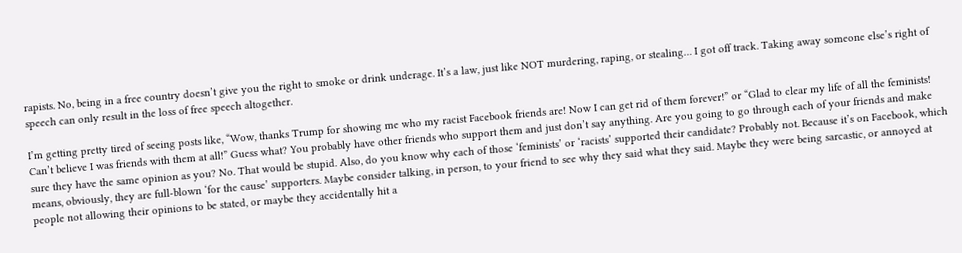rapists. No, being in a free country doesn’t give you the right to smoke or drink underage. It’s a law, just like NOT murdering, raping, or stealing… I got off track. Taking away someone else’s right of speech can only result in the loss of free speech altogether.

I’m getting pretty tired of seeing posts like, “Wow, thanks Trump for showing me who my racist Facebook friends are! Now I can get rid of them forever!” or “Glad to clear my life of all the feminists! Can’t believe I was friends with them at all!” Guess what? You probably have other friends who support them and just don’t say anything. Are you going to go through each of your friends and make sure they have the same opinion as you? No. That would be stupid. Also, do you know why each of those ‘feminists’ or ‘racists’ supported their candidate? Probably not. Because it’s on Facebook, which means, obviously, they are full-blown ‘for the cause’ supporters. Maybe consider talking, in person, to your friend to see why they said what they said. Maybe they were being sarcastic, or annoyed at people not allowing their opinions to be stated, or maybe they accidentally hit a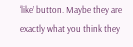‘like’ button. Maybe they are exactly what you think they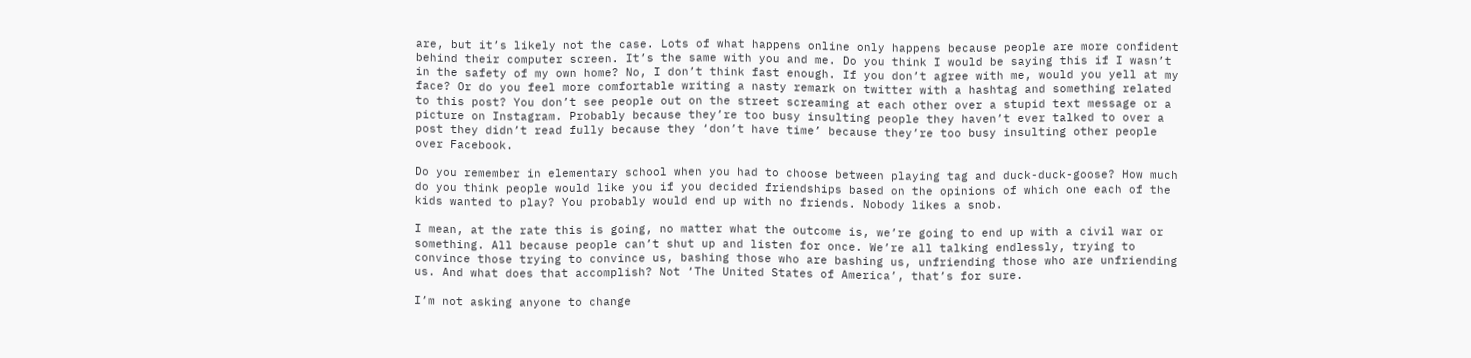are, but it’s likely not the case. Lots of what happens online only happens because people are more confident behind their computer screen. It’s the same with you and me. Do you think I would be saying this if I wasn’t in the safety of my own home? No, I don’t think fast enough. If you don’t agree with me, would you yell at my face? Or do you feel more comfortable writing a nasty remark on twitter with a hashtag and something related to this post? You don’t see people out on the street screaming at each other over a stupid text message or a picture on Instagram. Probably because they’re too busy insulting people they haven’t ever talked to over a post they didn’t read fully because they ‘don’t have time’ because they’re too busy insulting other people over Facebook.

Do you remember in elementary school when you had to choose between playing tag and duck-duck-goose? How much do you think people would like you if you decided friendships based on the opinions of which one each of the kids wanted to play? You probably would end up with no friends. Nobody likes a snob.

I mean, at the rate this is going, no matter what the outcome is, we’re going to end up with a civil war or something. All because people can’t shut up and listen for once. We’re all talking endlessly, trying to convince those trying to convince us, bashing those who are bashing us, unfriending those who are unfriending us. And what does that accomplish? Not ‘The United States of America’, that’s for sure.

I’m not asking anyone to change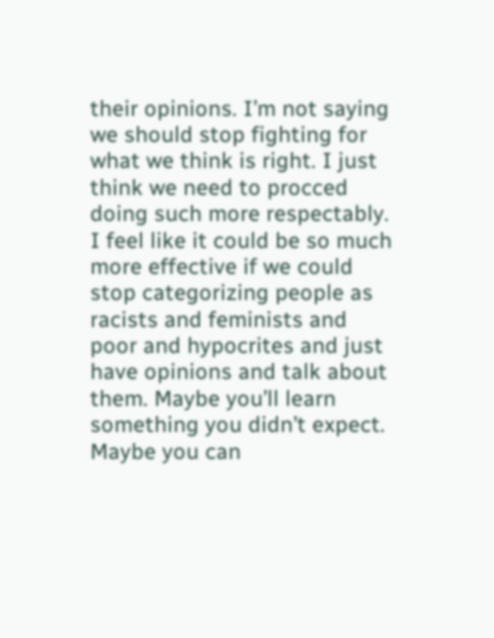their opinions. I’m not saying we should stop fighting for what we think is right. I just think we need to procced doing such more respectably. I feel like it could be so much more effective if we could stop categorizing people as racists and feminists and poor and hypocrites and just have opinions and talk about them. Maybe you’ll learn something you didn’t expect. Maybe you can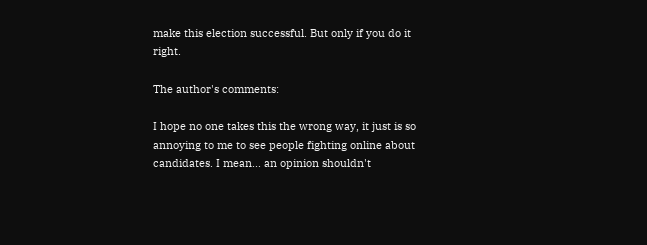make this election successful. But only if you do it right.

The author's comments:

I hope no one takes this the wrong way, it just is so annoying to me to see people fighting online about candidates. I mean... an opinion shouldn't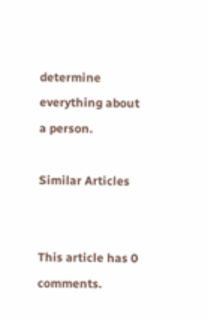determine everything about a person.

Similar Articles


This article has 0 comments.